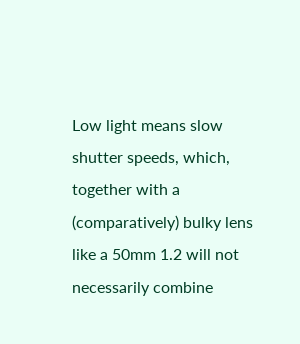Low light means slow shutter speeds, which, together with a (comparatively) bulky lens like a 50mm 1.2 will not necessarily combine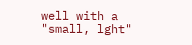well with a "small, lght"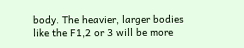body. The heavier, larger bodies like the F1,2 or 3 will be more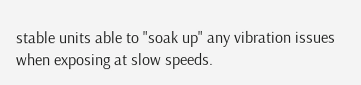stable units able to "soak up" any vibration issues when exposing at slow speeds.